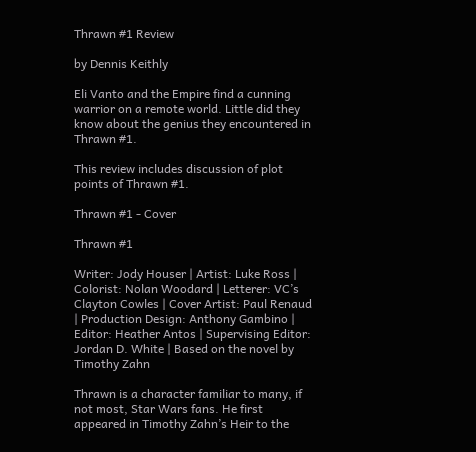Thrawn #1 Review

by Dennis Keithly

Eli Vanto and the Empire find a cunning warrior on a remote world. Little did they know about the genius they encountered in Thrawn #1.

This review includes discussion of plot points of Thrawn #1.

Thrawn #1 - Cover

Thrawn #1

Writer: Jody Houser | Artist: Luke Ross | Colorist: Nolan Woodard | Letterer: VC’s Clayton Cowles | Cover Artist: Paul Renaud | Production Design: Anthony Gambino | Editor: Heather Antos | Supervising Editor: Jordan D. White | Based on the novel by Timothy Zahn

Thrawn is a character familiar to many, if not most, Star Wars fans. He first appeared in Timothy Zahn’s Heir to the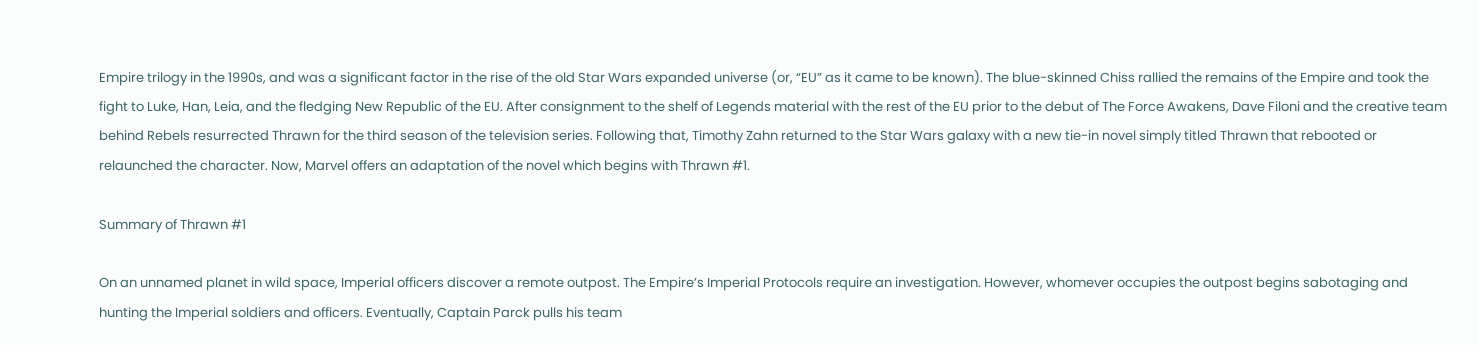Empire trilogy in the 1990s, and was a significant factor in the rise of the old Star Wars expanded universe (or, “EU” as it came to be known). The blue-skinned Chiss rallied the remains of the Empire and took the fight to Luke, Han, Leia, and the fledging New Republic of the EU. After consignment to the shelf of Legends material with the rest of the EU prior to the debut of The Force Awakens, Dave Filoni and the creative team behind Rebels resurrected Thrawn for the third season of the television series. Following that, Timothy Zahn returned to the Star Wars galaxy with a new tie-in novel simply titled Thrawn that rebooted or relaunched the character. Now, Marvel offers an adaptation of the novel which begins with Thrawn #1.

Summary of Thrawn #1

On an unnamed planet in wild space, Imperial officers discover a remote outpost. The Empire’s Imperial Protocols require an investigation. However, whomever occupies the outpost begins sabotaging and hunting the Imperial soldiers and officers. Eventually, Captain Parck pulls his team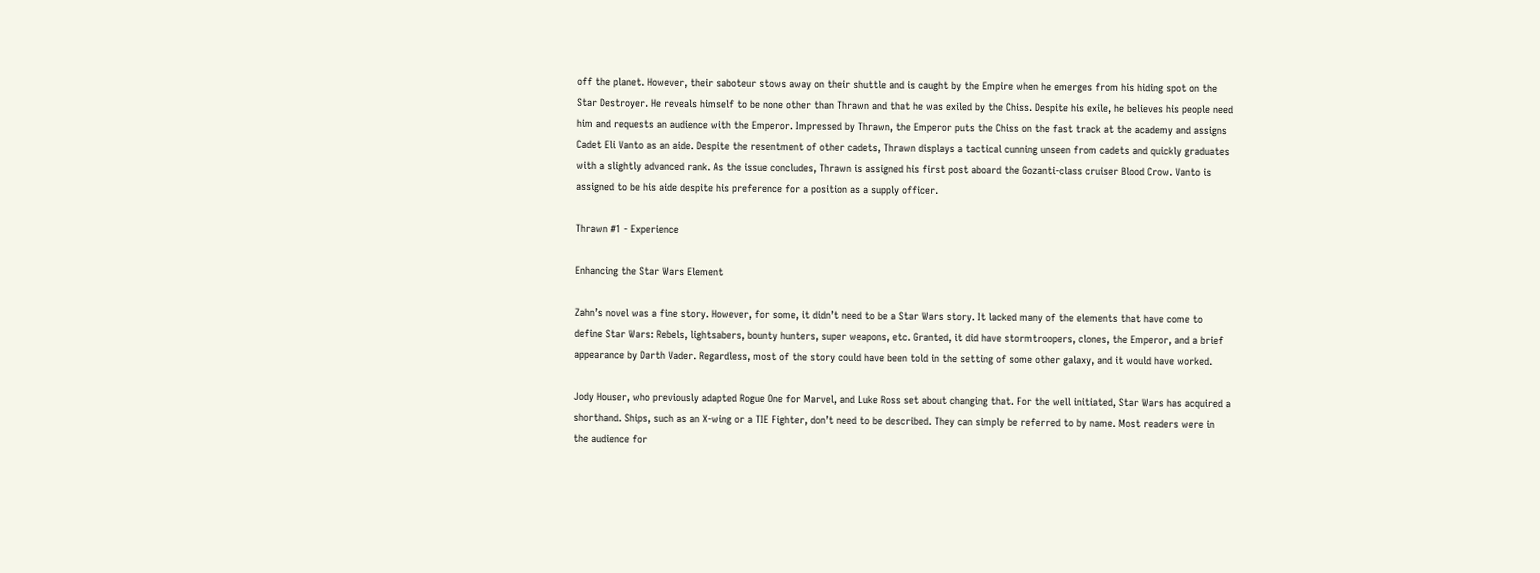off the planet. However, their saboteur stows away on their shuttle and is caught by the Empire when he emerges from his hiding spot on the Star Destroyer. He reveals himself to be none other than Thrawn and that he was exiled by the Chiss. Despite his exile, he believes his people need him and requests an audience with the Emperor. Impressed by Thrawn, the Emperor puts the Chiss on the fast track at the academy and assigns Cadet Eli Vanto as an aide. Despite the resentment of other cadets, Thrawn displays a tactical cunning unseen from cadets and quickly graduates with a slightly advanced rank. As the issue concludes, Thrawn is assigned his first post aboard the Gozanti-class cruiser Blood Crow. Vanto is assigned to be his aide despite his preference for a position as a supply officer.

Thrawn #1 - Experience

Enhancing the Star Wars Element

Zahn’s novel was a fine story. However, for some, it didn’t need to be a Star Wars story. It lacked many of the elements that have come to define Star Wars: Rebels, lightsabers, bounty hunters, super weapons, etc. Granted, it did have stormtroopers, clones, the Emperor, and a brief appearance by Darth Vader. Regardless, most of the story could have been told in the setting of some other galaxy, and it would have worked.

Jody Houser, who previously adapted Rogue One for Marvel, and Luke Ross set about changing that. For the well initiated, Star Wars has acquired a shorthand. Ships, such as an X-wing or a TIE Fighter, don’t need to be described. They can simply be referred to by name. Most readers were in the audience for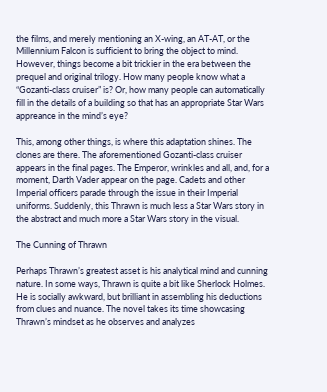the films, and merely mentioning an X-wing, an AT-AT, or the Millennium Falcon is sufficient to bring the object to mind. However, things become a bit trickier in the era between the prequel and original trilogy. How many people know what a “Gozanti-class cruiser” is? Or, how many people can automatically fill in the details of a building so that has an appropriate Star Wars appreance in the mind’s eye?

This, among other things, is where this adaptation shines. The clones are there. The aforementioned Gozanti-class cruiser appears in the final pages. The Emperor, wrinkles and all, and, for a moment, Darth Vader appear on the page. Cadets and other Imperial officers parade through the issue in their Imperial uniforms. Suddenly, this Thrawn is much less a Star Wars story in the abstract and much more a Star Wars story in the visual.

The Cunning of Thrawn

Perhaps Thrawn’s greatest asset is his analytical mind and cunning nature. In some ways, Thrawn is quite a bit like Sherlock Holmes. He is socially awkward, but brilliant in assembling his deductions from clues and nuance. The novel takes its time showcasing Thrawn’s mindset as he observes and analyzes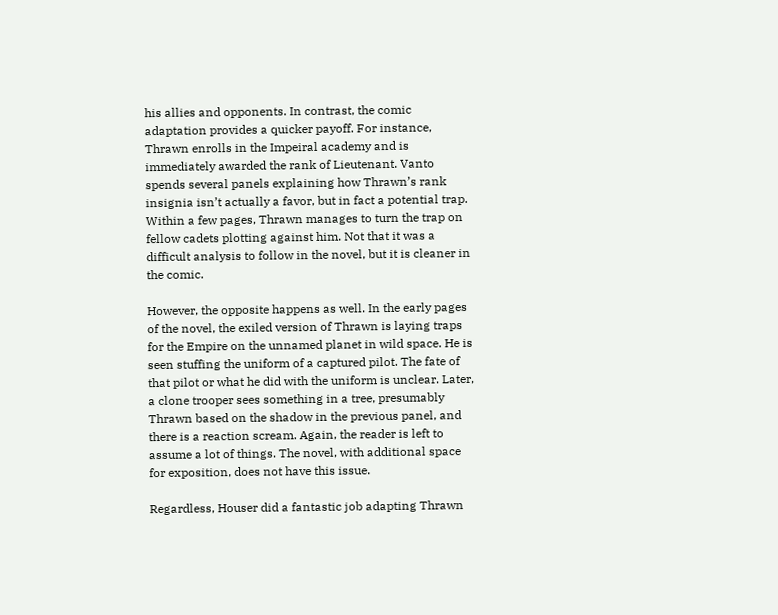his allies and opponents. In contrast, the comic adaptation provides a quicker payoff. For instance, Thrawn enrolls in the Impeiral academy and is immediately awarded the rank of Lieutenant. Vanto spends several panels explaining how Thrawn’s rank insignia isn’t actually a favor, but in fact a potential trap. Within a few pages, Thrawn manages to turn the trap on fellow cadets plotting against him. Not that it was a difficult analysis to follow in the novel, but it is cleaner in the comic.

However, the opposite happens as well. In the early pages of the novel, the exiled version of Thrawn is laying traps for the Empire on the unnamed planet in wild space. He is seen stuffing the uniform of a captured pilot. The fate of that pilot or what he did with the uniform is unclear. Later, a clone trooper sees something in a tree, presumably Thrawn based on the shadow in the previous panel, and there is a reaction scream. Again, the reader is left to assume a lot of things. The novel, with additional space for exposition, does not have this issue.

Regardless, Houser did a fantastic job adapting Thrawn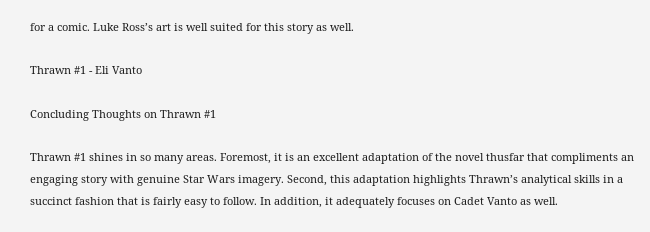for a comic. Luke Ross’s art is well suited for this story as well.

Thrawn #1 - Eli Vanto

Concluding Thoughts on Thrawn #1

Thrawn #1 shines in so many areas. Foremost, it is an excellent adaptation of the novel thusfar that compliments an engaging story with genuine Star Wars imagery. Second, this adaptation highlights Thrawn’s analytical skills in a succinct fashion that is fairly easy to follow. In addition, it adequately focuses on Cadet Vanto as well.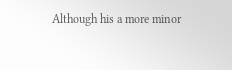Although his a more minor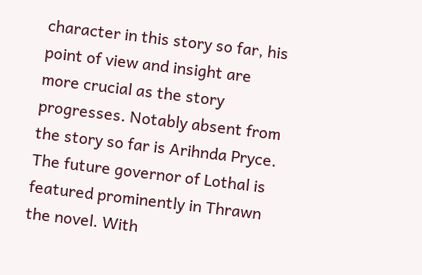character in this story so far, his point of view and insight are more crucial as the story progresses. Notably absent from the story so far is Arihnda Pryce. The future governor of Lothal is featured prominently in Thrawn the novel. With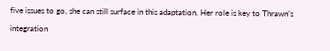five issues to go, she can still surface in this adaptation. Her role is key to Thrawn’s integration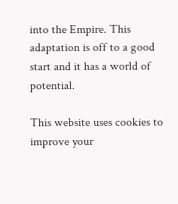into the Empire. This adaptation is off to a good start and it has a world of potential.

This website uses cookies to improve your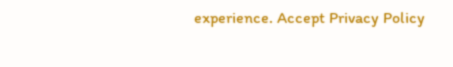experience. Accept Privacy Policy